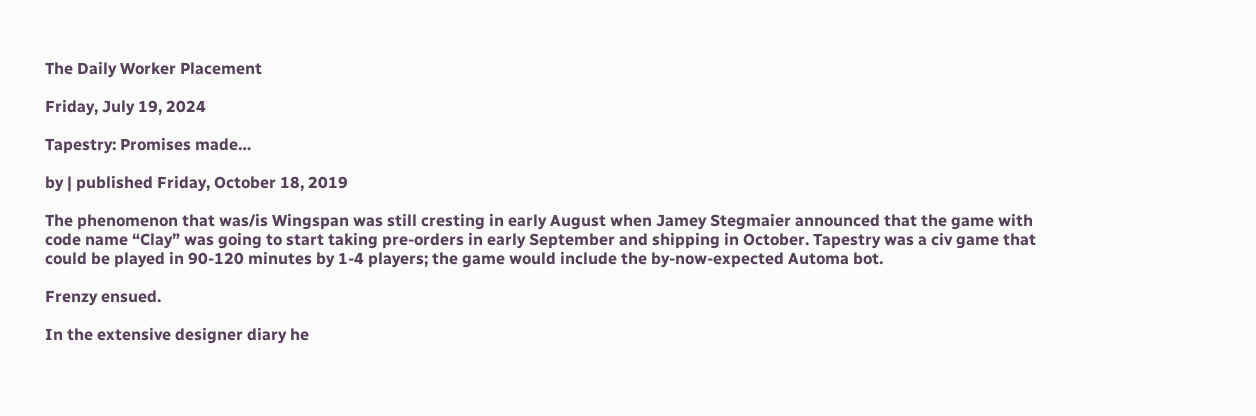The Daily Worker Placement

Friday, July 19, 2024

Tapestry: Promises made…

by | published Friday, October 18, 2019

The phenomenon that was/is Wingspan was still cresting in early August when Jamey Stegmaier announced that the game with code name “Clay” was going to start taking pre-orders in early September and shipping in October. Tapestry was a civ game that could be played in 90-120 minutes by 1-4 players; the game would include the by-now-expected Automa bot.

Frenzy ensued.

In the extensive designer diary he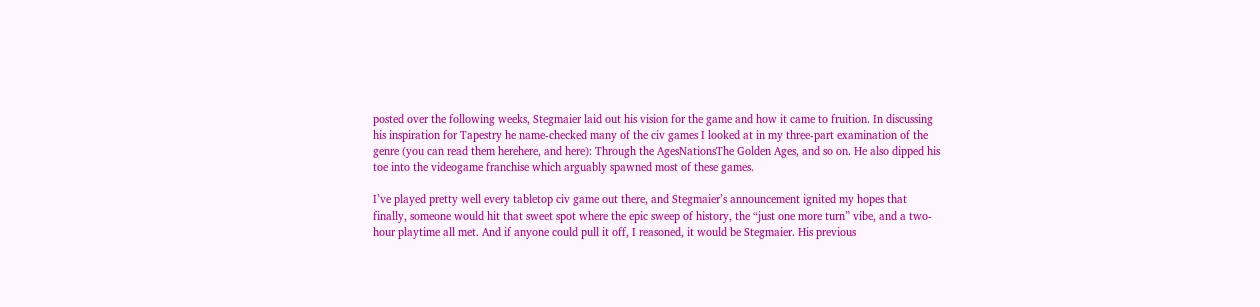posted over the following weeks, Stegmaier laid out his vision for the game and how it came to fruition. In discussing his inspiration for Tapestry he name-checked many of the civ games I looked at in my three-part examination of the genre (you can read them herehere, and here): Through the AgesNationsThe Golden Ages, and so on. He also dipped his toe into the videogame franchise which arguably spawned most of these games.

I’ve played pretty well every tabletop civ game out there, and Stegmaier’s announcement ignited my hopes that finally, someone would hit that sweet spot where the epic sweep of history, the “just one more turn” vibe, and a two-hour playtime all met. And if anyone could pull it off, I reasoned, it would be Stegmaier. His previous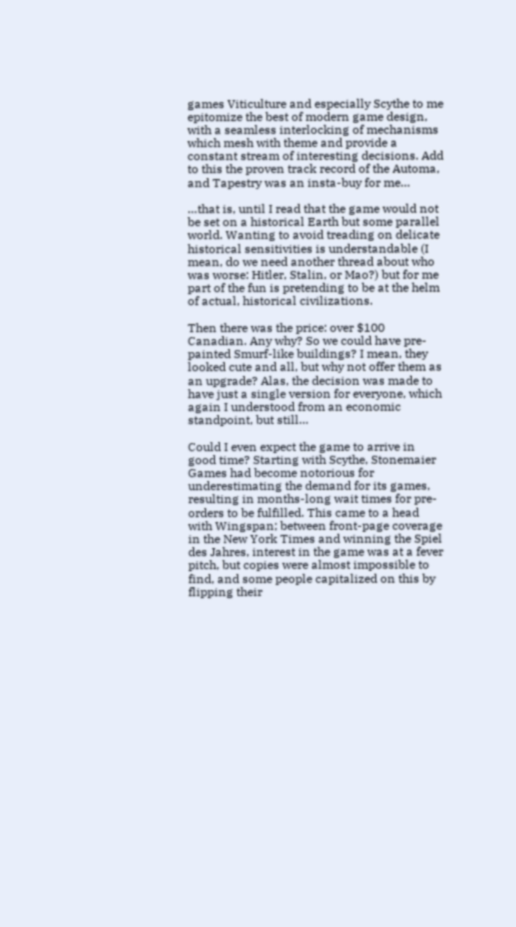games Viticulture and especially Scythe to me epitomize the best of modern game design, with a seamless interlocking of mechanisms which mesh with theme and provide a constant stream of interesting decisions. Add to this the proven track record of the Automa, and Tapestry was an insta-buy for me…

…that is, until I read that the game would not be set on a historical Earth but some parallel world. Wanting to avoid treading on delicate historical sensitivities is understandable (I mean, do we need another thread about who was worse: Hitler, Stalin, or Mao?) but for me part of the fun is pretending to be at the helm of actual, historical civilizations.

Then there was the price: over $100 Canadian. Any why? So we could have pre-painted Smurf-like buildings? I mean, they looked cute and all, but why not offer them as an upgrade? Alas, the decision was made to have just a single version for everyone, which again I understood from an economic standpoint, but still…

Could I even expect the game to arrive in good time? Starting with Scythe, Stonemaier Games had become notorious for underestimating the demand for its games, resulting in months-long wait times for pre-orders to be fulfilled. This came to a head with Wingspan; between front-page coverage in the New York Times and winning the Spiel des Jahres, interest in the game was at a fever pitch, but copies were almost impossible to find, and some people capitalized on this by flipping their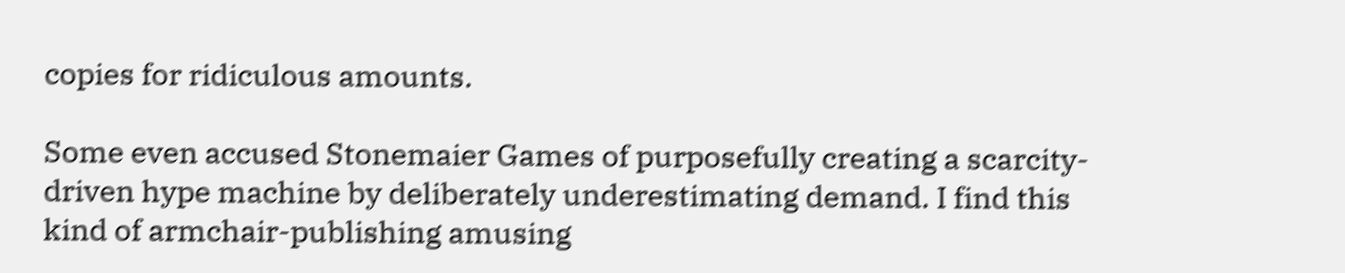copies for ridiculous amounts.

Some even accused Stonemaier Games of purposefully creating a scarcity-driven hype machine by deliberately underestimating demand. I find this kind of armchair-publishing amusing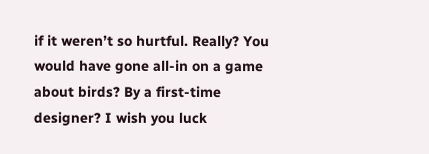if it weren’t so hurtful. Really? You would have gone all-in on a game about birds? By a first-time designer? I wish you luck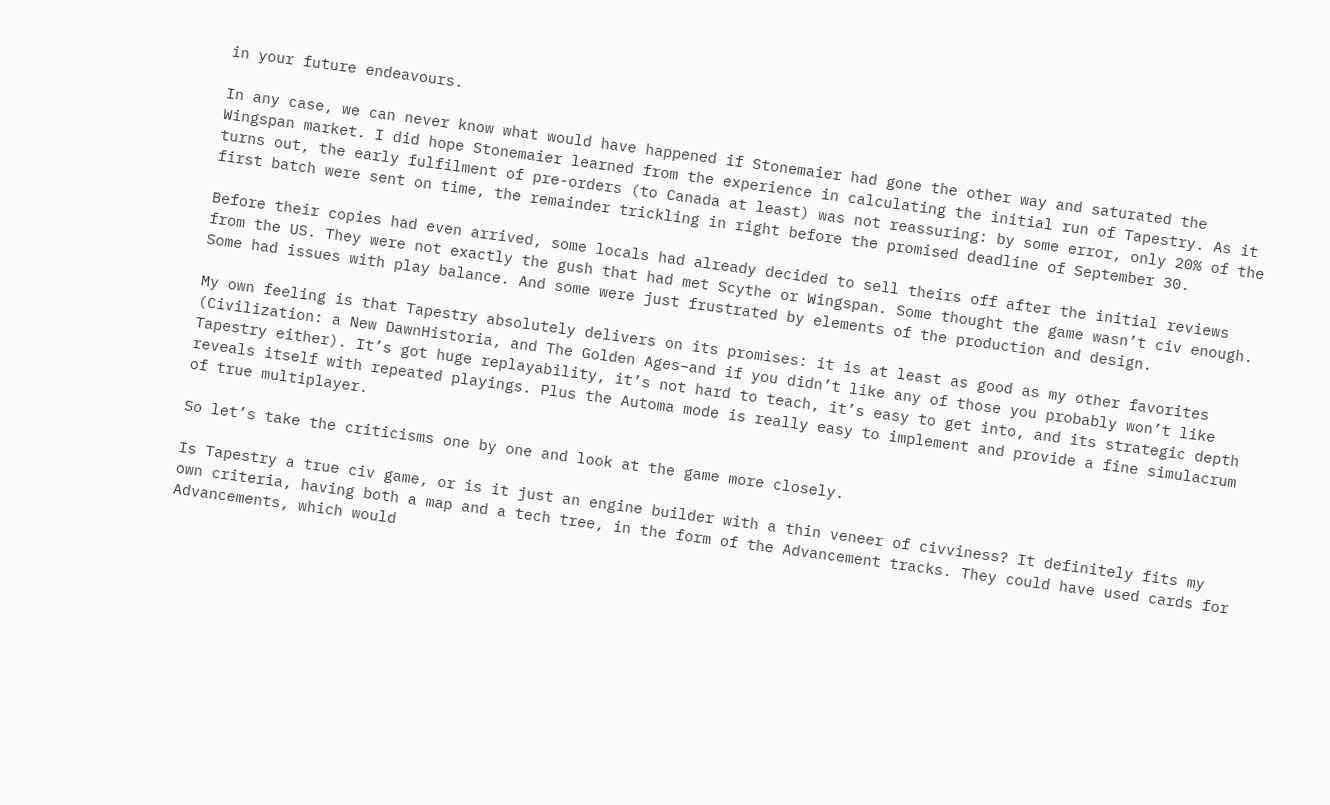in your future endeavours.

In any case, we can never know what would have happened if Stonemaier had gone the other way and saturated the Wingspan market. I did hope Stonemaier learned from the experience in calculating the initial run of Tapestry. As it turns out, the early fulfilment of pre-orders (to Canada at least) was not reassuring: by some error, only 20% of the first batch were sent on time, the remainder trickling in right before the promised deadline of September 30.

Before their copies had even arrived, some locals had already decided to sell theirs off after the initial reviews from the US. They were not exactly the gush that had met Scythe or Wingspan. Some thought the game wasn’t civ enough. Some had issues with play balance. And some were just frustrated by elements of the production and design.

My own feeling is that Tapestry absolutely delivers on its promises: it is at least as good as my other favorites (Civilization: a New DawnHistoria, and The Golden Ages–and if you didn’t like any of those you probably won’t like Tapestry either). It’s got huge replayability, it’s not hard to teach, it’s easy to get into, and its strategic depth reveals itself with repeated playings. Plus the Automa mode is really easy to implement and provide a fine simulacrum of true multiplayer.

So let’s take the criticisms one by one and look at the game more closely.

Is Tapestry a true civ game, or is it just an engine builder with a thin veneer of civviness? It definitely fits my own criteria, having both a map and a tech tree, in the form of the Advancement tracks. They could have used cards for Advancements, which would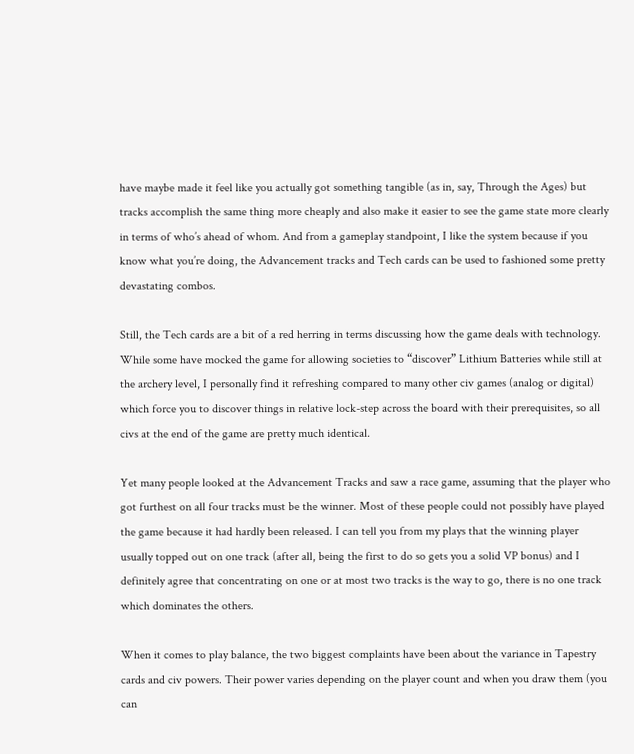have maybe made it feel like you actually got something tangible (as in, say, Through the Ages) but tracks accomplish the same thing more cheaply and also make it easier to see the game state more clearly in terms of who’s ahead of whom. And from a gameplay standpoint, I like the system because if you know what you’re doing, the Advancement tracks and Tech cards can be used to fashioned some pretty devastating combos.

Still, the Tech cards are a bit of a red herring in terms discussing how the game deals with technology. While some have mocked the game for allowing societies to “discover” Lithium Batteries while still at the archery level, I personally find it refreshing compared to many other civ games (analog or digital) which force you to discover things in relative lock-step across the board with their prerequisites, so all civs at the end of the game are pretty much identical.

Yet many people looked at the Advancement Tracks and saw a race game, assuming that the player who got furthest on all four tracks must be the winner. Most of these people could not possibly have played the game because it had hardly been released. I can tell you from my plays that the winning player usually topped out on one track (after all, being the first to do so gets you a solid VP bonus) and I definitely agree that concentrating on one or at most two tracks is the way to go, there is no one track which dominates the others.

When it comes to play balance, the two biggest complaints have been about the variance in Tapestry cards and civ powers. Their power varies depending on the player count and when you draw them (you can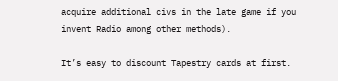acquire additional civs in the late game if you invent Radio among other methods).

It’s easy to discount Tapestry cards at first.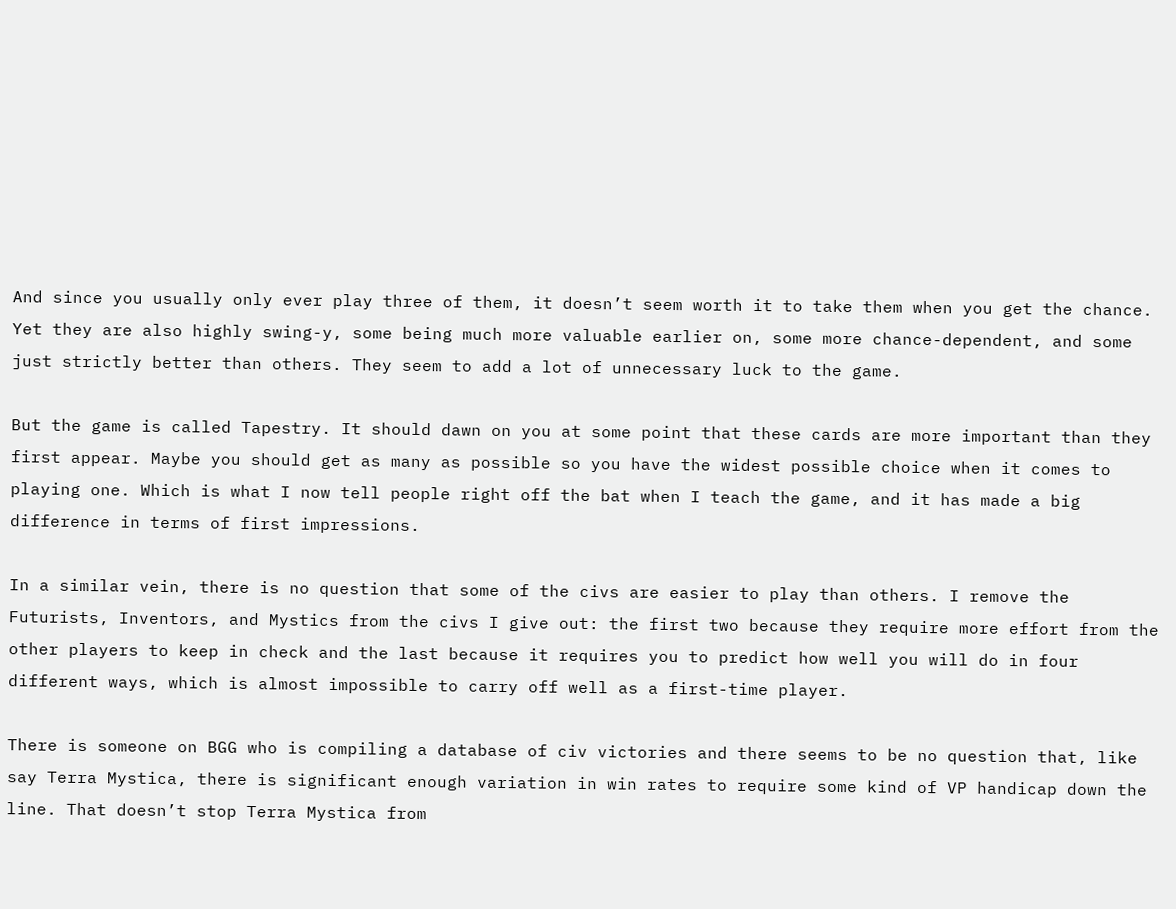And since you usually only ever play three of them, it doesn’t seem worth it to take them when you get the chance. Yet they are also highly swing-y, some being much more valuable earlier on, some more chance-dependent, and some just strictly better than others. They seem to add a lot of unnecessary luck to the game.

But the game is called Tapestry. It should dawn on you at some point that these cards are more important than they first appear. Maybe you should get as many as possible so you have the widest possible choice when it comes to playing one. Which is what I now tell people right off the bat when I teach the game, and it has made a big difference in terms of first impressions.

In a similar vein, there is no question that some of the civs are easier to play than others. I remove the Futurists, Inventors, and Mystics from the civs I give out: the first two because they require more effort from the other players to keep in check and the last because it requires you to predict how well you will do in four different ways, which is almost impossible to carry off well as a first-time player.

There is someone on BGG who is compiling a database of civ victories and there seems to be no question that, like say Terra Mystica, there is significant enough variation in win rates to require some kind of VP handicap down the line. That doesn’t stop Terra Mystica from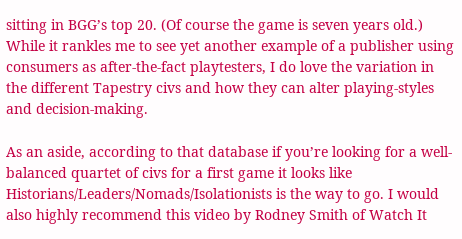sitting in BGG’s top 20. (Of course the game is seven years old.) While it rankles me to see yet another example of a publisher using consumers as after-the-fact playtesters, I do love the variation in the different Tapestry civs and how they can alter playing-styles and decision-making.

As an aside, according to that database if you’re looking for a well-balanced quartet of civs for a first game it looks like Historians/Leaders/Nomads/Isolationists is the way to go. I would also highly recommend this video by Rodney Smith of Watch It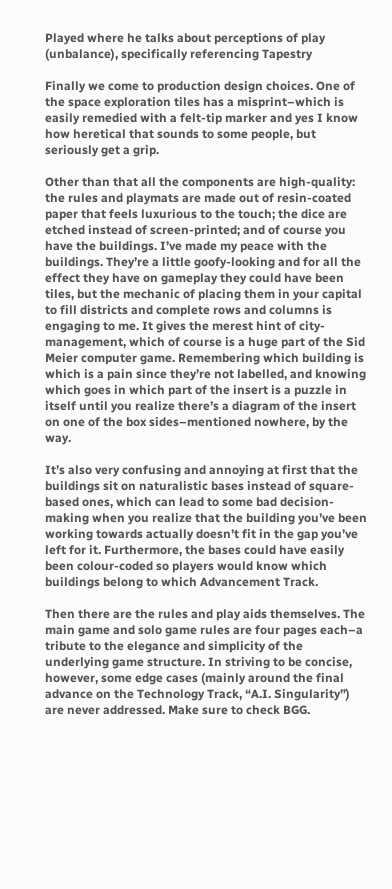Played where he talks about perceptions of play (unbalance), specifically referencing Tapestry

Finally we come to production design choices. One of the space exploration tiles has a misprint–which is easily remedied with a felt-tip marker and yes I know how heretical that sounds to some people, but seriously get a grip.

Other than that all the components are high-quality: the rules and playmats are made out of resin-coated paper that feels luxurious to the touch; the dice are etched instead of screen-printed; and of course you have the buildings. I’ve made my peace with the buildings. They’re a little goofy-looking and for all the effect they have on gameplay they could have been tiles, but the mechanic of placing them in your capital to fill districts and complete rows and columns is engaging to me. It gives the merest hint of city-management, which of course is a huge part of the Sid Meier computer game. Remembering which building is which is a pain since they’re not labelled, and knowing which goes in which part of the insert is a puzzle in itself until you realize there’s a diagram of the insert on one of the box sides–mentioned nowhere, by the way.

It’s also very confusing and annoying at first that the buildings sit on naturalistic bases instead of square-based ones, which can lead to some bad decision-making when you realize that the building you’ve been working towards actually doesn’t fit in the gap you’ve left for it. Furthermore, the bases could have easily been colour-coded so players would know which buildings belong to which Advancement Track.

Then there are the rules and play aids themselves. The main game and solo game rules are four pages each–a tribute to the elegance and simplicity of the underlying game structure. In striving to be concise, however, some edge cases (mainly around the final advance on the Technology Track, “A.I. Singularity”) are never addressed. Make sure to check BGG.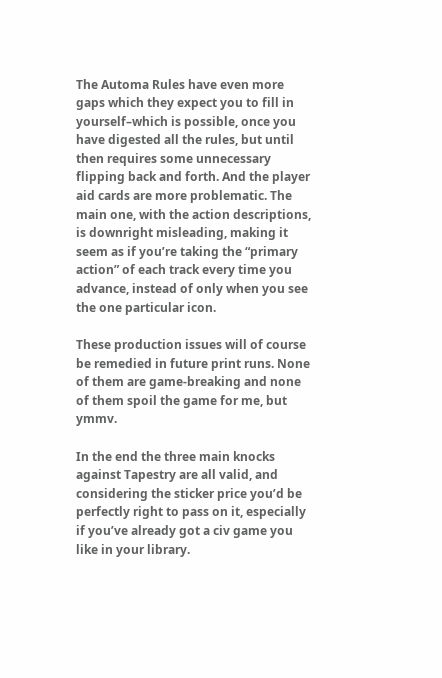The Automa Rules have even more gaps which they expect you to fill in yourself–which is possible, once you have digested all the rules, but until then requires some unnecessary flipping back and forth. And the player aid cards are more problematic. The main one, with the action descriptions, is downright misleading, making it seem as if you’re taking the “primary action” of each track every time you advance, instead of only when you see the one particular icon.

These production issues will of course be remedied in future print runs. None of them are game-breaking and none of them spoil the game for me, but ymmv.

In the end the three main knocks against Tapestry are all valid, and considering the sticker price you’d be perfectly right to pass on it, especially if you’ve already got a civ game you like in your library.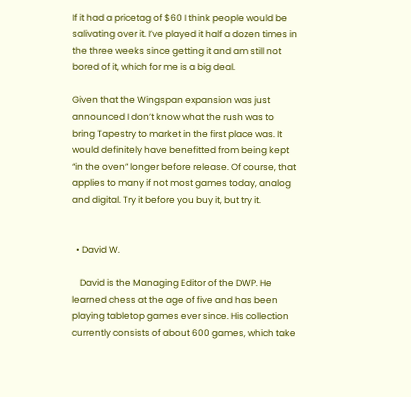If it had a pricetag of $60 I think people would be salivating over it. I’ve played it half a dozen times in the three weeks since getting it and am still not bored of it, which for me is a big deal.

Given that the Wingspan expansion was just announced I don’t know what the rush was to bring Tapestry to market in the first place was. It would definitely have benefitted from being kept “in the oven” longer before release. Of course, that applies to many if not most games today, analog and digital. Try it before you buy it, but try it.


  • David W.

    David is the Managing Editor of the DWP. He learned chess at the age of five and has been playing tabletop games ever since. His collection currently consists of about 600 games, which take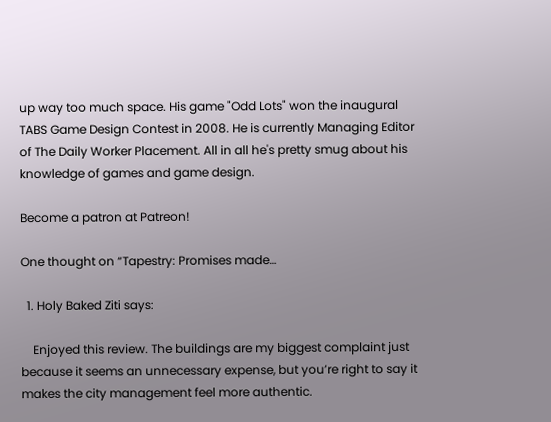up way too much space. His game "Odd Lots" won the inaugural TABS Game Design Contest in 2008. He is currently Managing Editor of The Daily Worker Placement. All in all he's pretty smug about his knowledge of games and game design.

Become a patron at Patreon!

One thought on “Tapestry: Promises made…

  1. Holy Baked Ziti says:

    Enjoyed this review. The buildings are my biggest complaint just because it seems an unnecessary expense, but you’re right to say it makes the city management feel more authentic.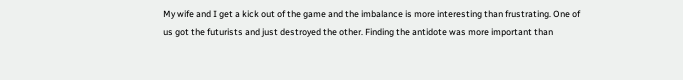My wife and I get a kick out of the game and the imbalance is more interesting than frustrating. One of us got the futurists and just destroyed the other. Finding the antidote was more important than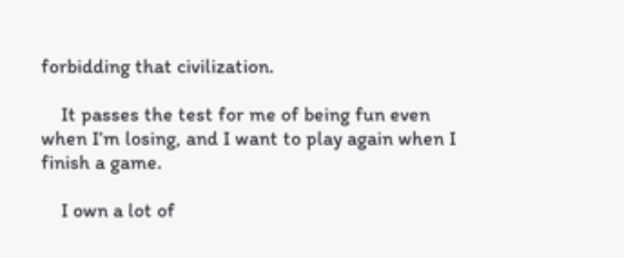forbidding that civilization.

    It passes the test for me of being fun even when I’m losing, and I want to play again when I finish a game.

    I own a lot of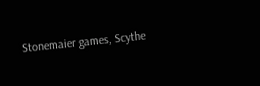Stonemaier games, Scythe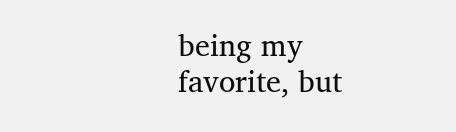being my favorite, but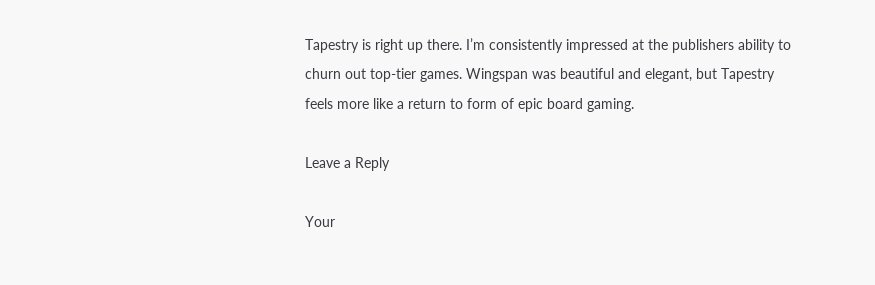Tapestry is right up there. I’m consistently impressed at the publishers ability to churn out top-tier games. Wingspan was beautiful and elegant, but Tapestry feels more like a return to form of epic board gaming.

Leave a Reply

Your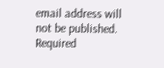email address will not be published. Required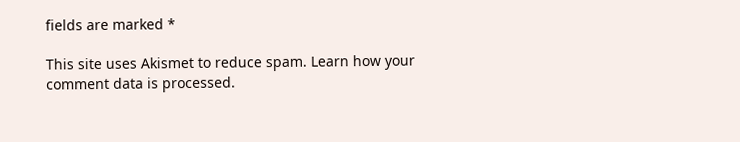fields are marked *

This site uses Akismet to reduce spam. Learn how your comment data is processed.